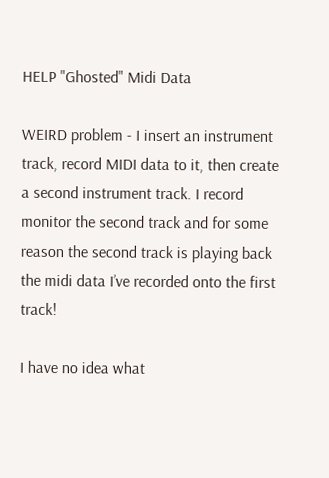HELP "Ghosted" Midi Data

WEIRD problem - I insert an instrument track, record MIDI data to it, then create a second instrument track. I record monitor the second track and for some reason the second track is playing back the midi data I’ve recorded onto the first track!

I have no idea what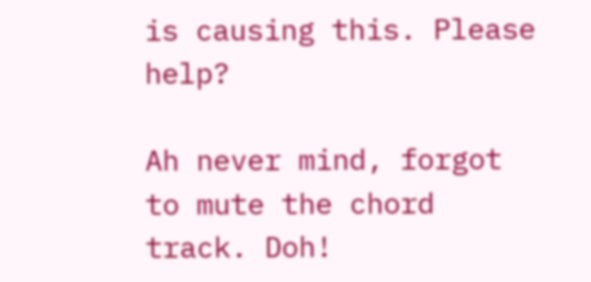is causing this. Please help?

Ah never mind, forgot to mute the chord track. Doh!